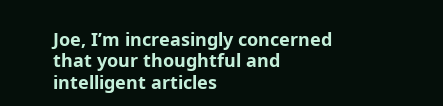Joe, I’m increasingly concerned that your thoughtful and intelligent articles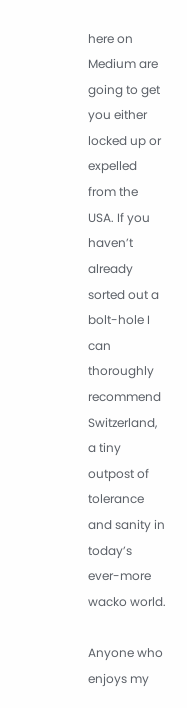here on Medium are going to get you either locked up or expelled from the USA. If you haven’t already sorted out a bolt-hole I can thoroughly recommend Switzerland, a tiny outpost of tolerance and sanity in today’s ever-more wacko world.

Anyone who enjoys my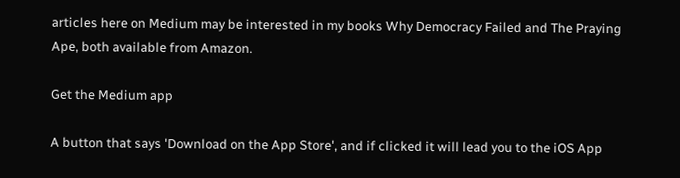articles here on Medium may be interested in my books Why Democracy Failed and The Praying Ape, both available from Amazon.

Get the Medium app

A button that says 'Download on the App Store', and if clicked it will lead you to the iOS App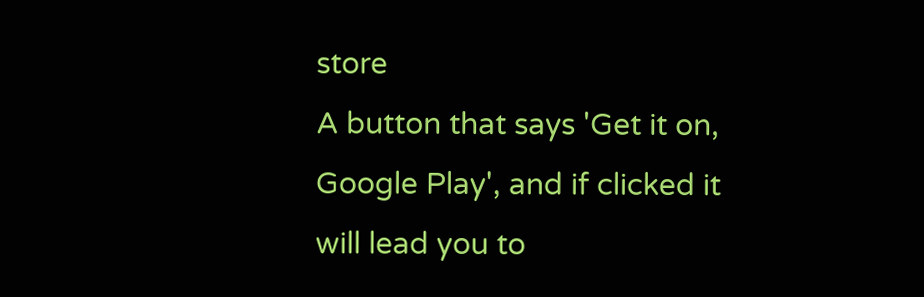store
A button that says 'Get it on, Google Play', and if clicked it will lead you to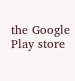the Google Play store